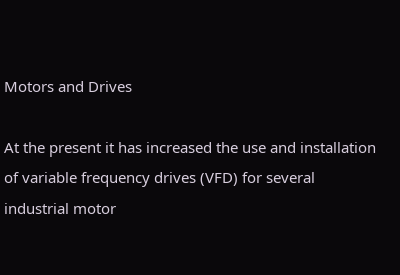Motors and Drives

At the present it has increased the use and installation of variable frequency drives (VFD) for several industrial motor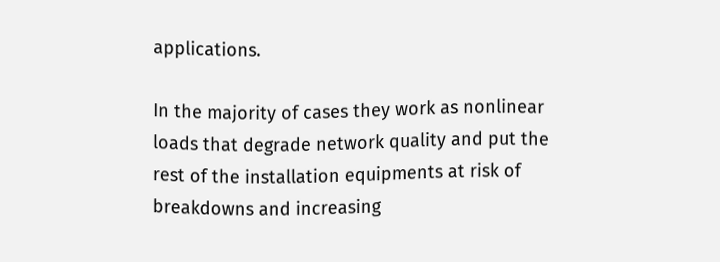applications.

In the majority of cases they work as nonlinear loads that degrade network quality and put the rest of the installation equipments at risk of breakdowns and increasing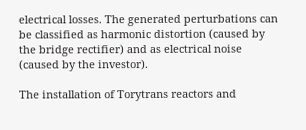electrical losses. The generated perturbations can be classified as harmonic distortion (caused by the bridge rectifier) and as electrical noise (caused by the investor).

The installation of Torytrans reactors and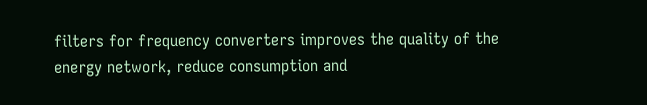filters for frequency converters improves the quality of the energy network, reduce consumption and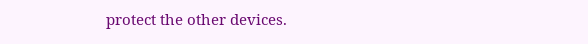protect the other devices.